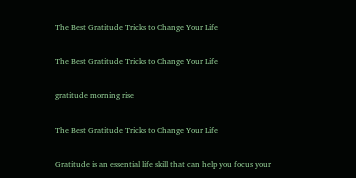The Best Gratitude Tricks to Change Your Life

The Best Gratitude Tricks to Change Your Life

gratitude morning rise

The Best Gratitude Tricks to Change Your Life

Gratitude is an essential life skill that can help you focus your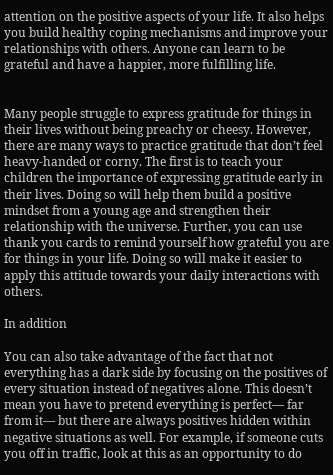attention on the positive aspects of your life. It also helps you build healthy coping mechanisms and improve your relationships with others. Anyone can learn to be grateful and have a happier, more fulfilling life.


Many people struggle to express gratitude for things in their lives without being preachy or cheesy. However, there are many ways to practice gratitude that don’t feel heavy-handed or corny. The first is to teach your children the importance of expressing gratitude early in their lives. Doing so will help them build a positive mindset from a young age and strengthen their relationship with the universe. Further, you can use thank you cards to remind yourself how grateful you are for things in your life. Doing so will make it easier to apply this attitude towards your daily interactions with others.

In addition

You can also take advantage of the fact that not everything has a dark side by focusing on the positives of every situation instead of negatives alone. This doesn’t mean you have to pretend everything is perfect— far from it— but there are always positives hidden within negative situations as well. For example, if someone cuts you off in traffic, look at this as an opportunity to do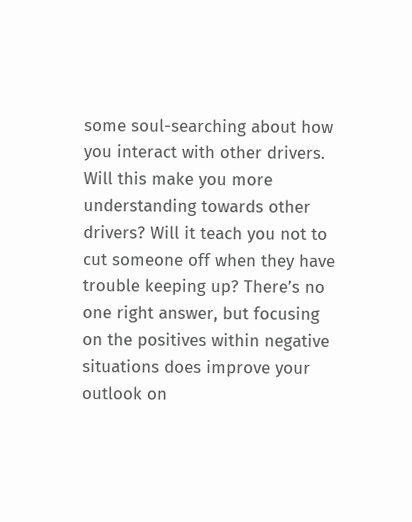some soul-searching about how you interact with other drivers. Will this make you more understanding towards other drivers? Will it teach you not to cut someone off when they have trouble keeping up? There’s no one right answer, but focusing on the positives within negative situations does improve your outlook on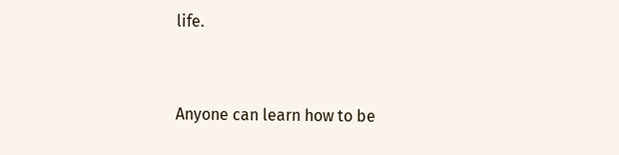life.


Anyone can learn how to be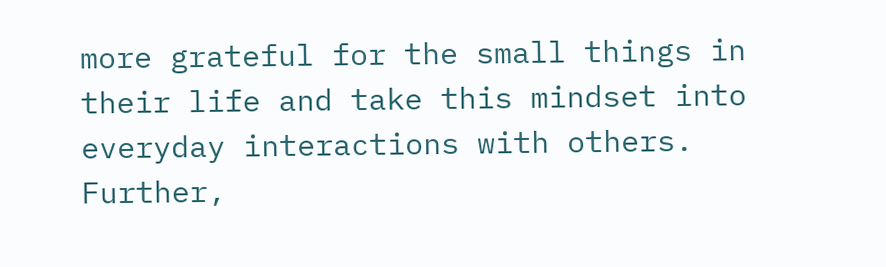more grateful for the small things in their life and take this mindset into everyday interactions with others. Further,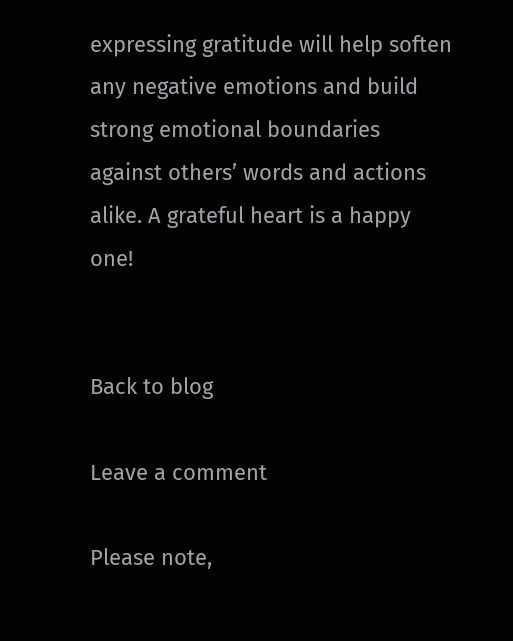expressing gratitude will help soften any negative emotions and build strong emotional boundaries against others’ words and actions alike. A grateful heart is a happy one!


Back to blog

Leave a comment

Please note,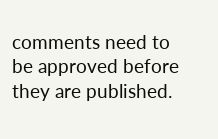comments need to be approved before they are published.